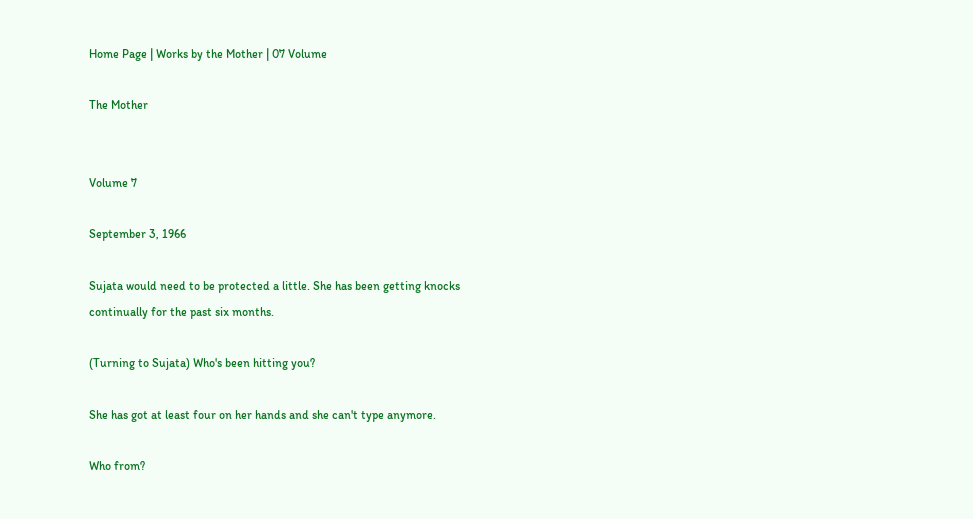Home Page | Works by the Mother | 07 Volume

The Mother


Volume 7

September 3, 1966

Sujata would need to be protected a little. She has been getting knocks continually for the past six months.

(Turning to Sujata) Who's been hitting you?

She has got at least four on her hands and she can't type anymore.

Who from?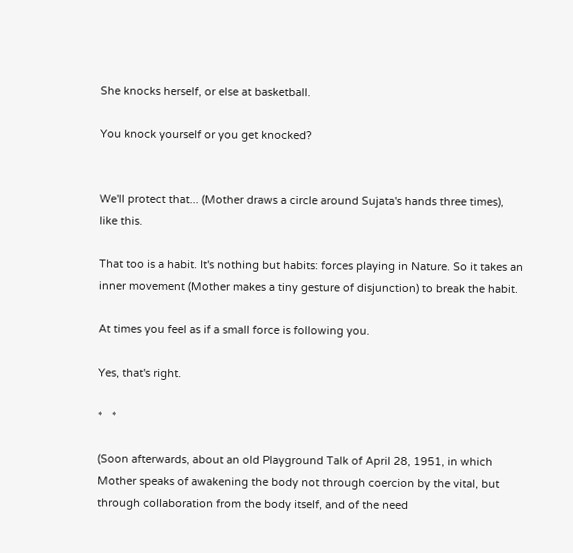She knocks herself, or else at basketball.

You knock yourself or you get knocked?


We'll protect that... (Mother draws a circle around Sujata's hands three times), like this.

That too is a habit. It's nothing but habits: forces playing in Nature. So it takes an inner movement (Mother makes a tiny gesture of disjunction) to break the habit.

At times you feel as if a small force is following you.

Yes, that's right.

*   *

(Soon afterwards, about an old Playground Talk of April 28, 1951, in which Mother speaks of awakening the body not through coercion by the vital, but through collaboration from the body itself, and of the need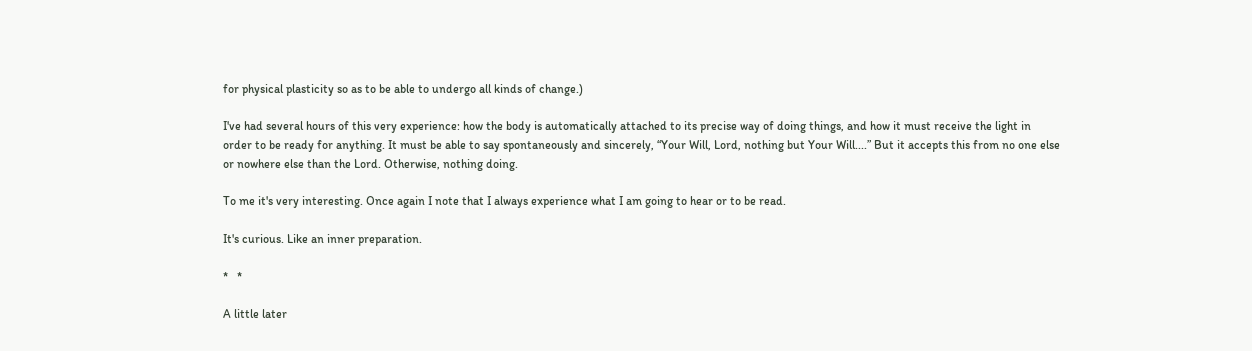for physical plasticity so as to be able to undergo all kinds of change.)

I've had several hours of this very experience: how the body is automatically attached to its precise way of doing things, and how it must receive the light in order to be ready for anything. It must be able to say spontaneously and sincerely, “Your Will, Lord, nothing but Your Will....” But it accepts this from no one else or nowhere else than the Lord. Otherwise, nothing doing.

To me it's very interesting. Once again I note that I always experience what I am going to hear or to be read.

It's curious. Like an inner preparation.

*   *

A little later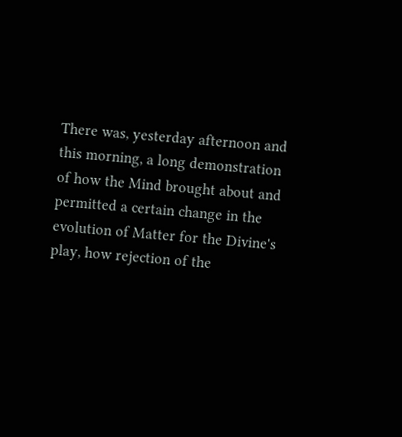There was, yesterday afternoon and this morning, a long demonstration of how the Mind brought about and permitted a certain change in the evolution of Matter for the Divine's play, how rejection of the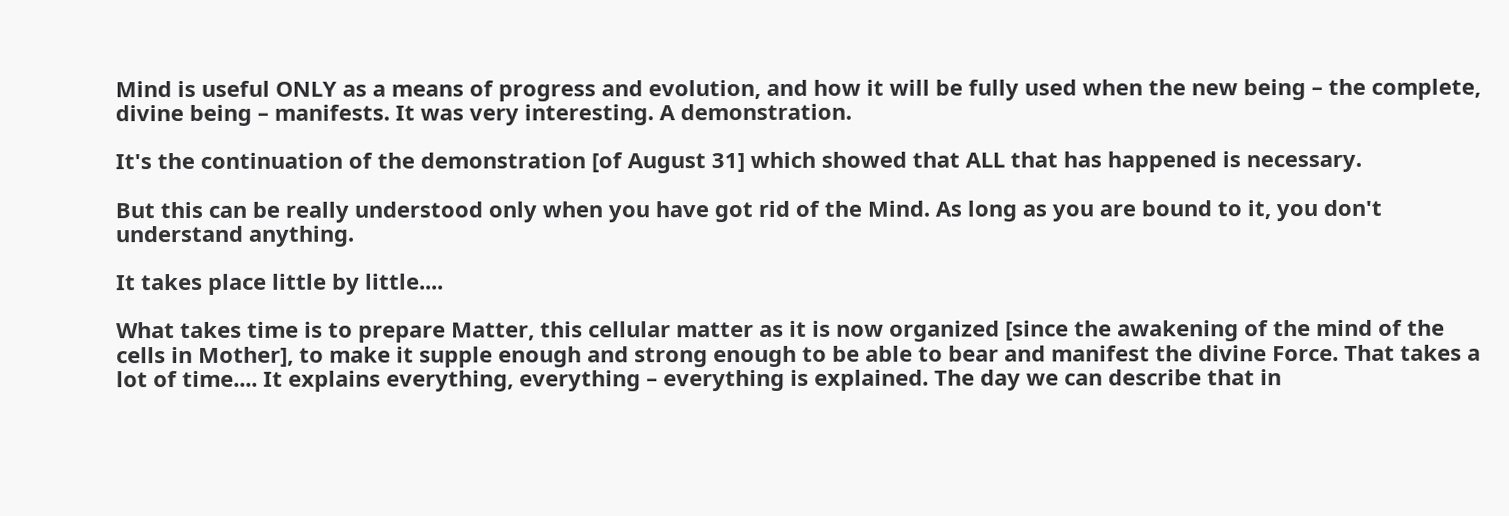Mind is useful ONLY as a means of progress and evolution, and how it will be fully used when the new being – the complete, divine being – manifests. It was very interesting. A demonstration.

It's the continuation of the demonstration [of August 31] which showed that ALL that has happened is necessary.

But this can be really understood only when you have got rid of the Mind. As long as you are bound to it, you don't understand anything.

It takes place little by little....

What takes time is to prepare Matter, this cellular matter as it is now organized [since the awakening of the mind of the cells in Mother], to make it supple enough and strong enough to be able to bear and manifest the divine Force. That takes a lot of time.... It explains everything, everything – everything is explained. The day we can describe that in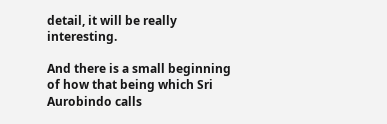detail, it will be really interesting.

And there is a small beginning of how that being which Sri Aurobindo calls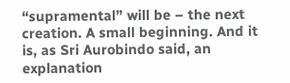“supramental” will be – the next creation. A small beginning. And it is, as Sri Aurobindo said, an explanation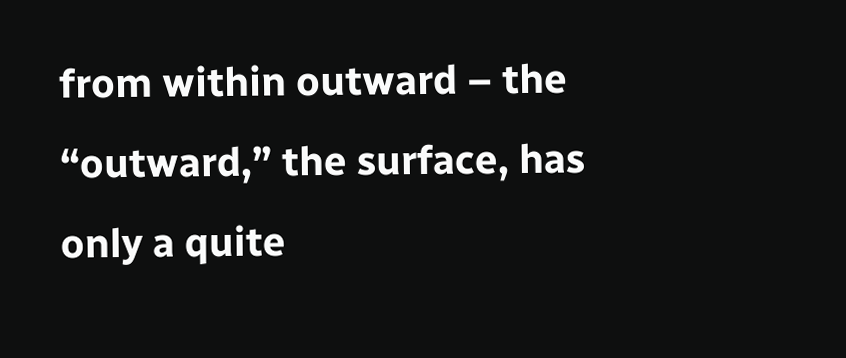from within outward – the “outward,” the surface, has only a quite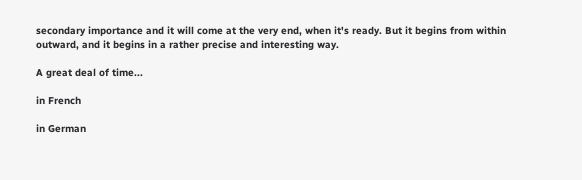secondary importance and it will come at the very end, when it's ready. But it begins from within outward, and it begins in a rather precise and interesting way.

A great deal of time...

in French

in German